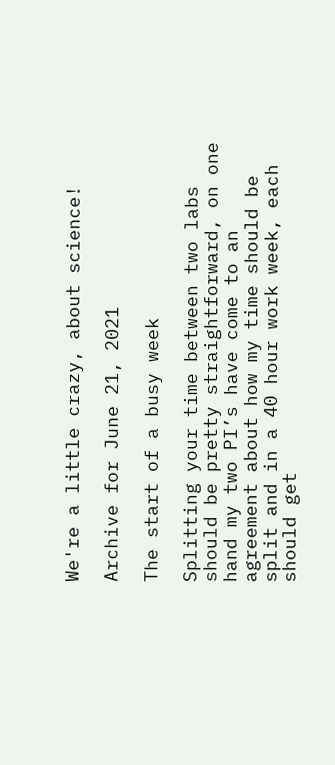We're a little crazy, about science!

Archive for June 21, 2021

The start of a busy week

Splitting your time between two labs should be pretty straightforward, on one hand my two PI’s have come to an agreement about how my time should be split and in a 40 hour work week, each should get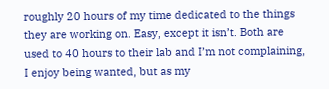roughly 20 hours of my time dedicated to the things they are working on. Easy, except it isn’t. Both are used to 40 hours to their lab and I’m not complaining, I enjoy being wanted, but as my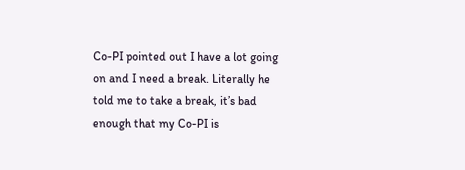Co-PI pointed out I have a lot going on and I need a break. Literally he told me to take a break, it’s bad enough that my Co-PI is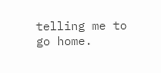telling me to go home.